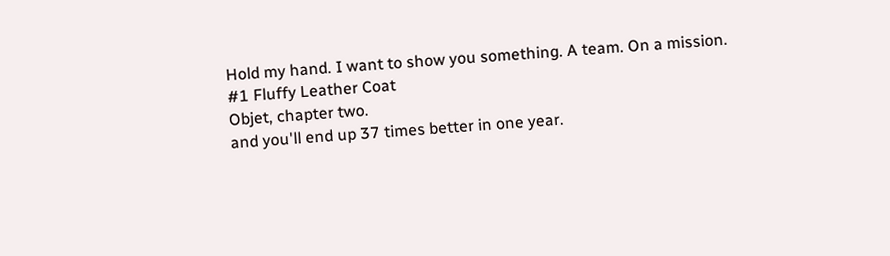Hold my hand. I want to show you something. A team. On a mission.
#1 Fluffy Leather Coat
Objet, chapter two.
and you'll end up 37 times better in one year.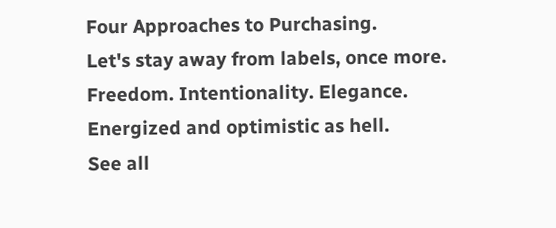Four Approaches to Purchasing.
Let's stay away from labels, once more.
Freedom. Intentionality. Elegance.
Energized and optimistic as hell.
See all